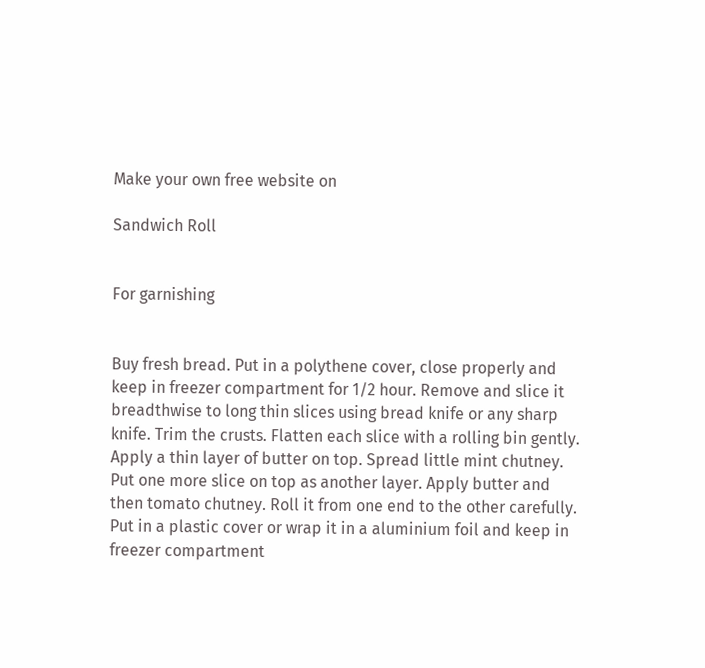Make your own free website on

Sandwich Roll


For garnishing


Buy fresh bread. Put in a polythene cover, close properly and keep in freezer compartment for 1/2 hour. Remove and slice it breadthwise to long thin slices using bread knife or any sharp knife. Trim the crusts. Flatten each slice with a rolling bin gently. Apply a thin layer of butter on top. Spread little mint chutney. Put one more slice on top as another layer. Apply butter and then tomato chutney. Roll it from one end to the other carefully. Put in a plastic cover or wrap it in a aluminium foil and keep in freezer compartment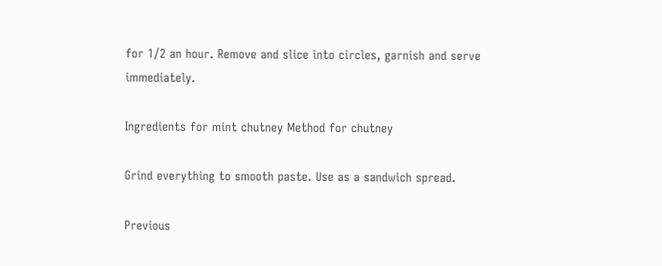for 1/2 an hour. Remove and slice into circles, garnish and serve immediately.

Ingredients for mint chutney Method for chutney

Grind everything to smooth paste. Use as a sandwich spread.

Previous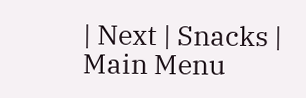| Next | Snacks | Main Menu